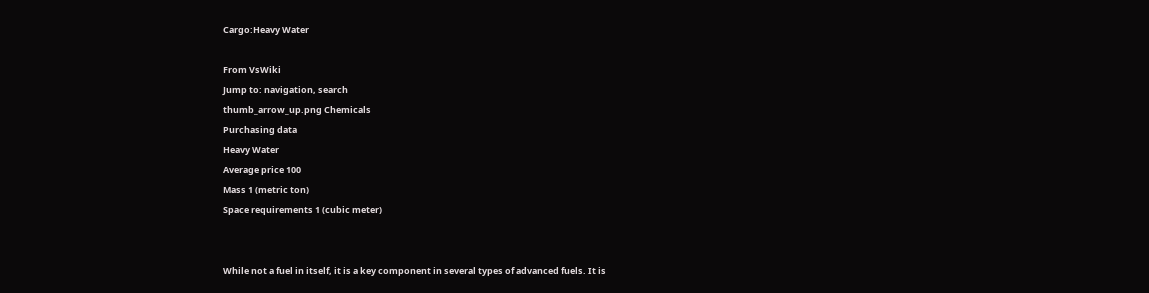Cargo:Heavy Water

From VsWiki
Jump to: navigation, search
thumb_arrow_up.png Chemicals
Purchasing data
Heavy Water
Average price 100
Mass 1 (metric ton)
Space requirements 1 (cubic meter)


While not a fuel in itself, it is a key component in several types of advanced fuels. It is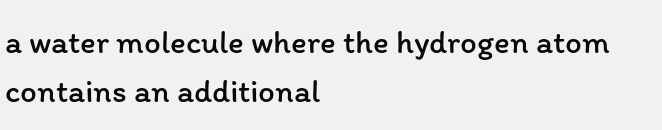a water molecule where the hydrogen atom contains an additional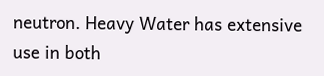neutron. Heavy Water has extensive use in both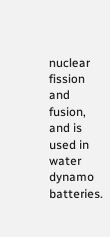nuclear fission and fusion, and is used in water dynamo batteries.